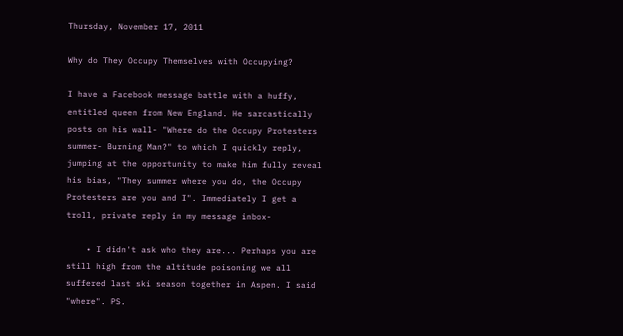Thursday, November 17, 2011

Why do They Occupy Themselves with Occupying?

I have a Facebook message battle with a huffy, entitled queen from New England. He sarcastically posts on his wall- "Where do the Occupy Protesters summer- Burning Man?" to which I quickly reply, jumping at the opportunity to make him fully reveal his bias, "They summer where you do, the Occupy Protesters are you and I". Immediately I get a troll, private reply in my message inbox-

    • I didn't ask who they are... Perhaps you are still high from the altitude poisoning we all suffered last ski season together in Aspen. I said "where". PS.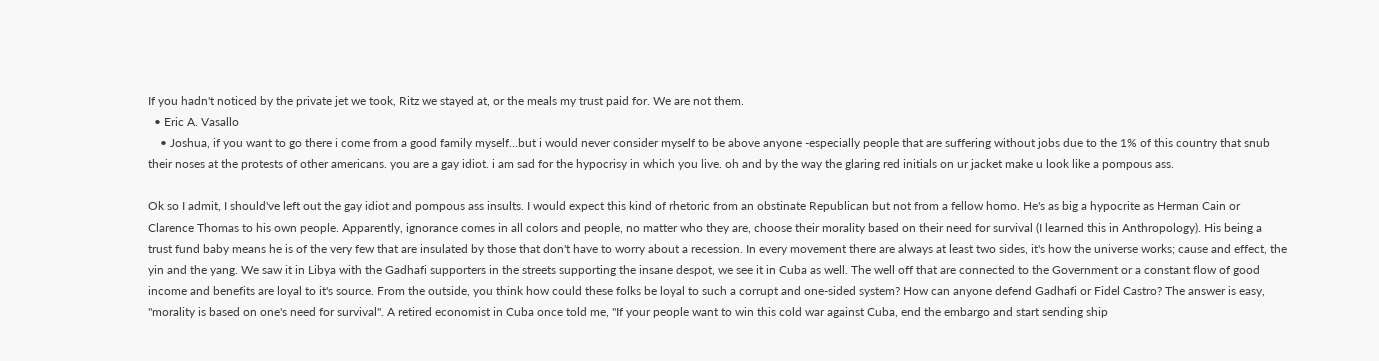If you hadn't noticed by the private jet we took, Ritz we stayed at, or the meals my trust paid for. We are not them.
  • Eric A. Vasallo
    • Joshua, if you want to go there i come from a good family myself...but i would never consider myself to be above anyone -especially people that are suffering without jobs due to the 1% of this country that snub their noses at the protests of other americans. you are a gay idiot. i am sad for the hypocrisy in which you live. oh and by the way the glaring red initials on ur jacket make u look like a pompous ass.

Ok so I admit, I should've left out the gay idiot and pompous ass insults. I would expect this kind of rhetoric from an obstinate Republican but not from a fellow homo. He's as big a hypocrite as Herman Cain or Clarence Thomas to his own people. Apparently, ignorance comes in all colors and people, no matter who they are, choose their morality based on their need for survival (I learned this in Anthropology). His being a trust fund baby means he is of the very few that are insulated by those that don't have to worry about a recession. In every movement there are always at least two sides, it's how the universe works; cause and effect, the yin and the yang. We saw it in Libya with the Gadhafi supporters in the streets supporting the insane despot, we see it in Cuba as well. The well off that are connected to the Government or a constant flow of good income and benefits are loyal to it's source. From the outside, you think how could these folks be loyal to such a corrupt and one-sided system? How can anyone defend Gadhafi or Fidel Castro? The answer is easy, "morality is based on one's need for survival". A retired economist in Cuba once told me, "If your people want to win this cold war against Cuba, end the embargo and start sending ship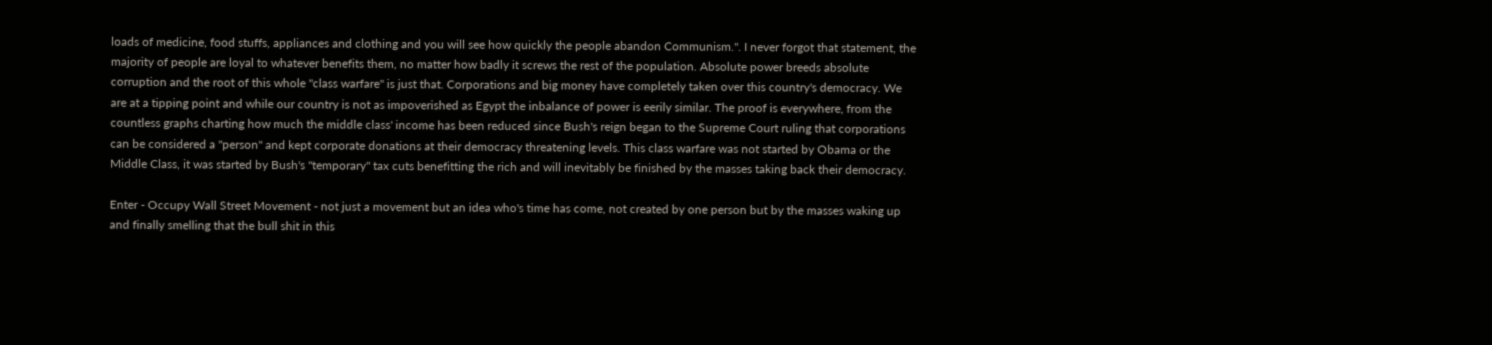loads of medicine, food stuffs, appliances and clothing and you will see how quickly the people abandon Communism.". I never forgot that statement, the majority of people are loyal to whatever benefits them, no matter how badly it screws the rest of the population. Absolute power breeds absolute corruption and the root of this whole "class warfare" is just that. Corporations and big money have completely taken over this country's democracy. We are at a tipping point and while our country is not as impoverished as Egypt the inbalance of power is eerily similar. The proof is everywhere, from the countless graphs charting how much the middle class' income has been reduced since Bush's reign began to the Supreme Court ruling that corporations can be considered a "person" and kept corporate donations at their democracy threatening levels. This class warfare was not started by Obama or the Middle Class, it was started by Bush's "temporary" tax cuts benefitting the rich and will inevitably be finished by the masses taking back their democracy.

Enter - Occupy Wall Street Movement - not just a movement but an idea who's time has come, not created by one person but by the masses waking up and finally smelling that the bull shit in this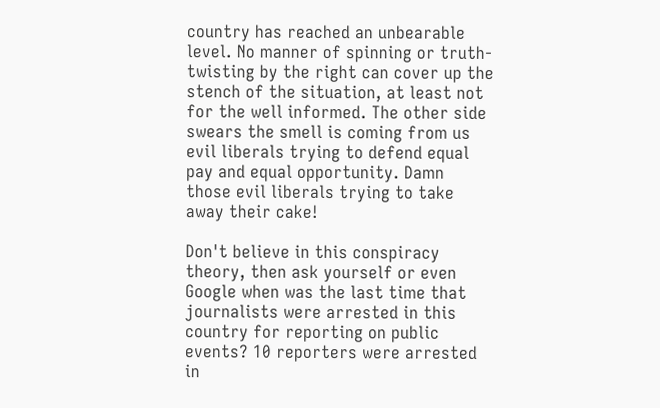country has reached an unbearable level. No manner of spinning or truth-twisting by the right can cover up the stench of the situation, at least not for the well informed. The other side swears the smell is coming from us evil liberals trying to defend equal pay and equal opportunity. Damn those evil liberals trying to take away their cake!

Don't believe in this conspiracy theory, then ask yourself or even Google when was the last time that journalists were arrested in this country for reporting on public events? 10 reporters were arrested in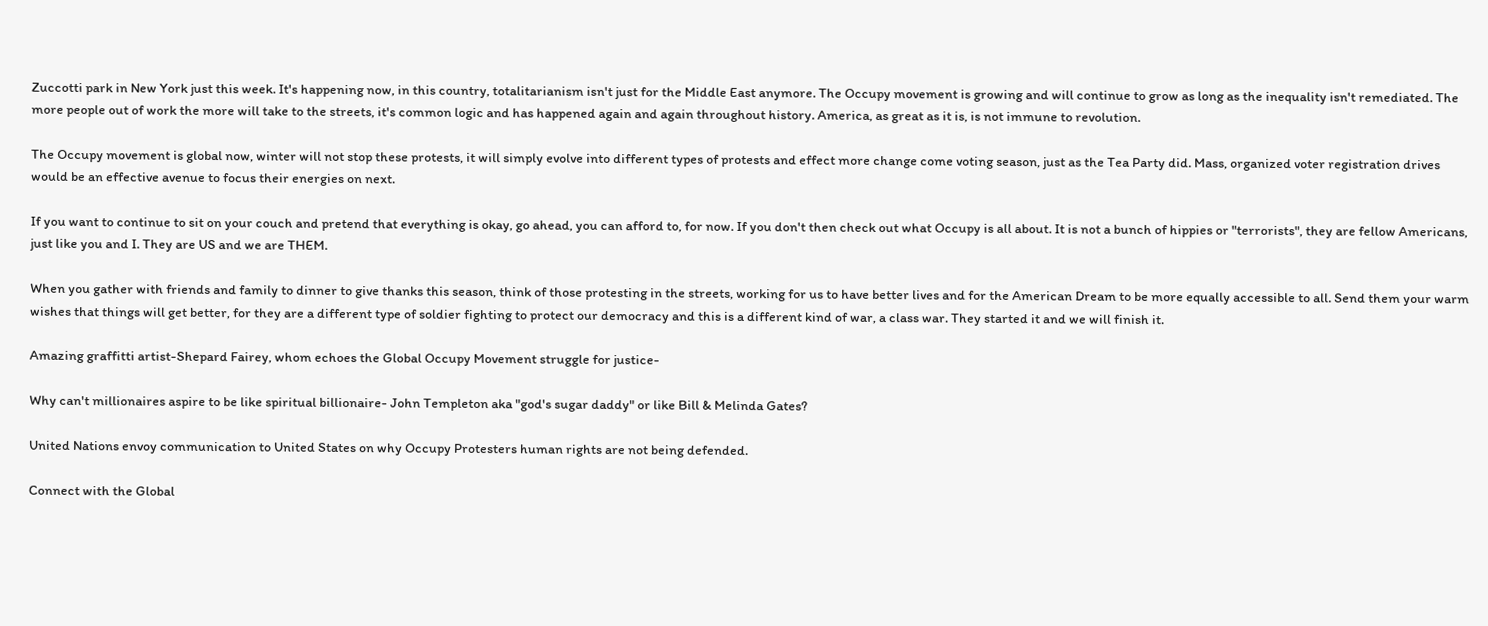Zuccotti park in New York just this week. It's happening now, in this country, totalitarianism isn't just for the Middle East anymore. The Occupy movement is growing and will continue to grow as long as the inequality isn't remediated. The more people out of work the more will take to the streets, it's common logic and has happened again and again throughout history. America, as great as it is, is not immune to revolution.

The Occupy movement is global now, winter will not stop these protests, it will simply evolve into different types of protests and effect more change come voting season, just as the Tea Party did. Mass, organized voter registration drives would be an effective avenue to focus their energies on next.

If you want to continue to sit on your couch and pretend that everything is okay, go ahead, you can afford to, for now. If you don't then check out what Occupy is all about. It is not a bunch of hippies or "terrorists", they are fellow Americans, just like you and I. They are US and we are THEM.

When you gather with friends and family to dinner to give thanks this season, think of those protesting in the streets, working for us to have better lives and for the American Dream to be more equally accessible to all. Send them your warm wishes that things will get better, for they are a different type of soldier fighting to protect our democracy and this is a different kind of war, a class war. They started it and we will finish it.

Amazing graffitti artist-Shepard Fairey, whom echoes the Global Occupy Movement struggle for justice-

Why can't millionaires aspire to be like spiritual billionaire- John Templeton aka "god's sugar daddy" or like Bill & Melinda Gates?

United Nations envoy communication to United States on why Occupy Protesters human rights are not being defended.

Connect with the Global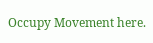Occupy Movement here.